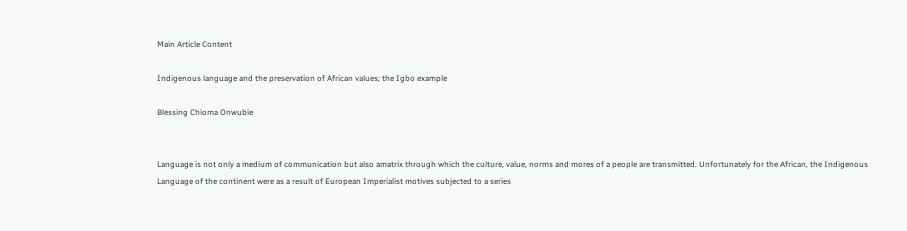Main Article Content

Indigenous language and the preservation of African values; the Igbo example

Blessing Chioma Onwubie


Language is not only a medium of communication but also amatrix through which the culture, value, norms and mores of a people are transmitted. Unfortunately for the African, the Indigenous Language of the continent were as a result of European Imperialist motives subjected to a series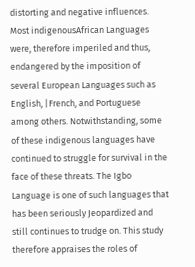distorting and negative influences. Most indigenousAfrican Languages were, therefore imperiled and thus, endangered by the imposition of several European Languages such as English, |French, and Portuguese among others. Notwithstanding, some of these indigenous languages have continued to struggle for survival in the face of these threats. The Igbo Language is one of such languages that has been seriously Jeopardized and still continues to trudge on. This study therefore appraises the roles of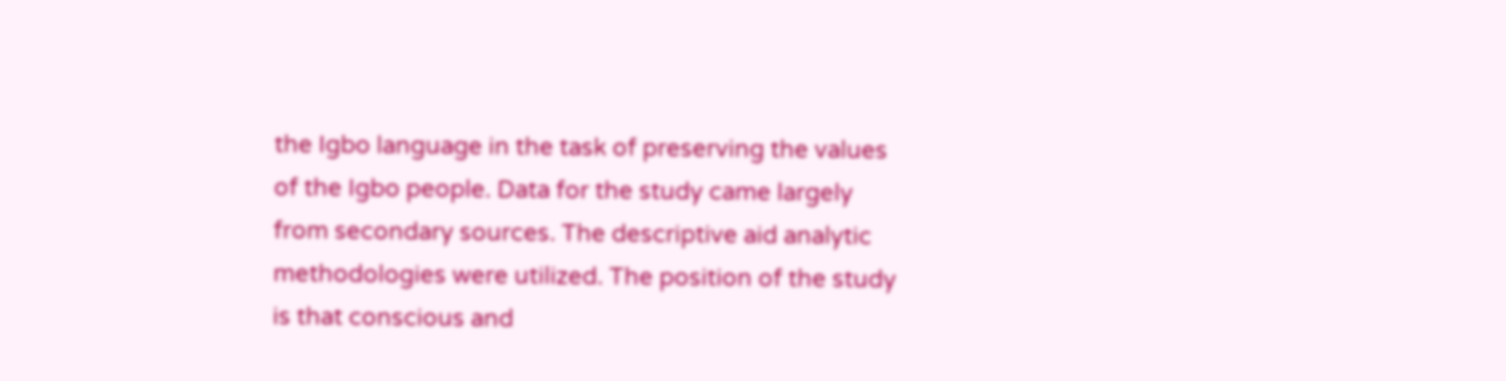the Igbo language in the task of preserving the values of the Igbo people. Data for the study came largely from secondary sources. The descriptive aid analytic methodologies were utilized. The position of the study is that conscious and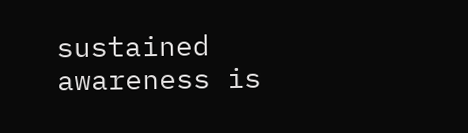sustained awareness is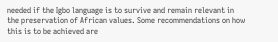needed if the Igbo language is to survive and remain relevant in the preservation of African values. Some recommendations on how this is to be achieved are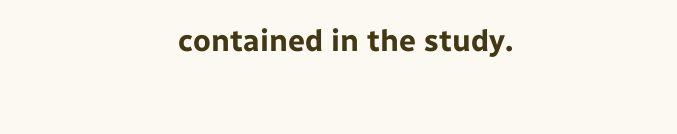contained in the study.